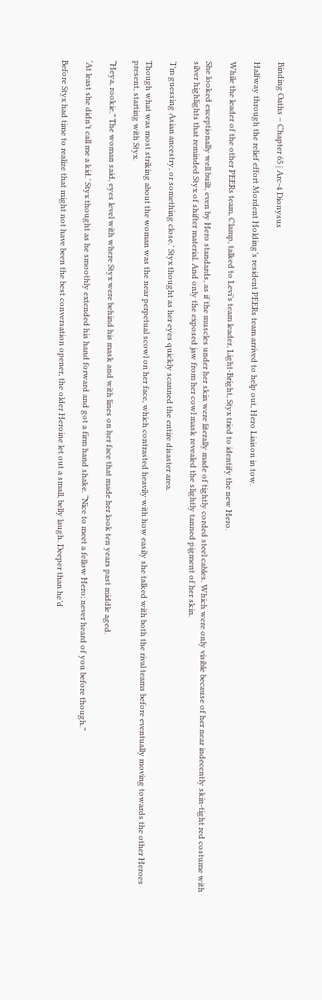Binding Oaths – Chapter 65 | Arc-4 Dionysus

Halfway through the relief effort Mordent Holding’s resident PEERs team arrived to help out, Hero Liaison in tow.

While the leader of the other PEERs team, Clamp, talked to Levi’s team leader, Light-Bright, Styx tried to identify the new Hero.

She looked exceptionally well built, even by Hero standards, as if the muscles under her skin were literally made of tightly corded steel cables. Which were only visible because of her near indecently skin-tight red costume with silver highlights that reminded Styx of shifter material. And only the exposed jaw from her cowl mask revealed the slightly tanned pigment of her skin.

‘I’m guessing Asian ancestry, or something close.’ Styx thought as her eyes quickly scanned the entire disaster area.

Though what was most striking about the woman was the near perpetual scowl on her face, which contrasted heavily with how easily she talked with both the rival teams before eventually moving towards the other Heroes present, starting with Styx.

“Heya, rookie.” The woman said, eyes level with where Styx were behind his mask and with lines on her face that made her look ten years past middle aged.

‘At least she didn’t call me a kid.’ Styx thought as he smoothly extended his hand forward and got a firm hand shake. “Nice to meet a fellow Hero; never heard of you before though.”

Before Styx had time to realize that might not have been the best conversation opener, the older Heroine let out a small, belly laugh. Deeper than he’d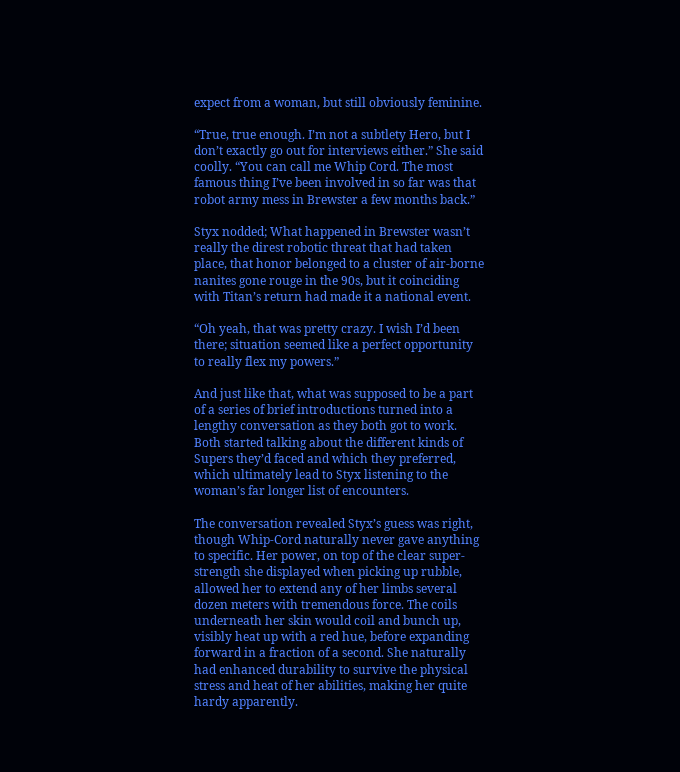expect from a woman, but still obviously feminine.

“True, true enough. I’m not a subtlety Hero, but I don’t exactly go out for interviews either.” She said coolly. “You can call me Whip Cord. The most famous thing I’ve been involved in so far was that robot army mess in Brewster a few months back.”

Styx nodded; What happened in Brewster wasn’t really the direst robotic threat that had taken place, that honor belonged to a cluster of air-borne nanites gone rouge in the 90s, but it coinciding with Titan’s return had made it a national event.

“Oh yeah, that was pretty crazy. I wish I’d been there; situation seemed like a perfect opportunity to really flex my powers.”

And just like that, what was supposed to be a part of a series of brief introductions turned into a lengthy conversation as they both got to work. Both started talking about the different kinds of Supers they’d faced and which they preferred, which ultimately lead to Styx listening to the woman’s far longer list of encounters.

The conversation revealed Styx’s guess was right, though Whip-Cord naturally never gave anything to specific. Her power, on top of the clear super-strength she displayed when picking up rubble, allowed her to extend any of her limbs several dozen meters with tremendous force. The coils underneath her skin would coil and bunch up, visibly heat up with a red hue, before expanding forward in a fraction of a second. She naturally had enhanced durability to survive the physical stress and heat of her abilities, making her quite hardy apparently.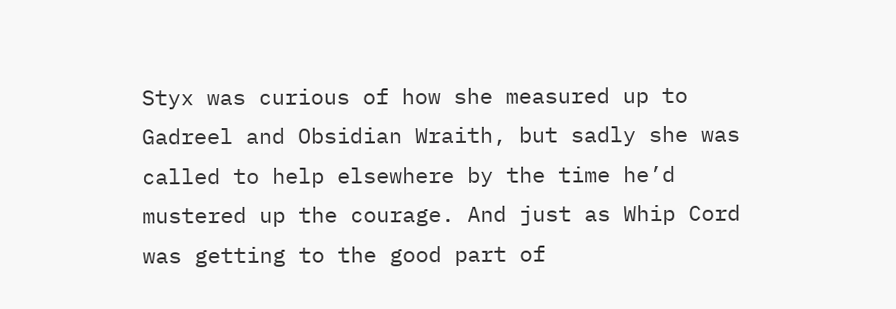Styx was curious of how she measured up to Gadreel and Obsidian Wraith, but sadly she was called to help elsewhere by the time he’d mustered up the courage. And just as Whip Cord was getting to the good part of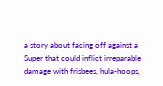a story about facing off against a Super that could inflict irreparable damage with frisbees, hula-hoops,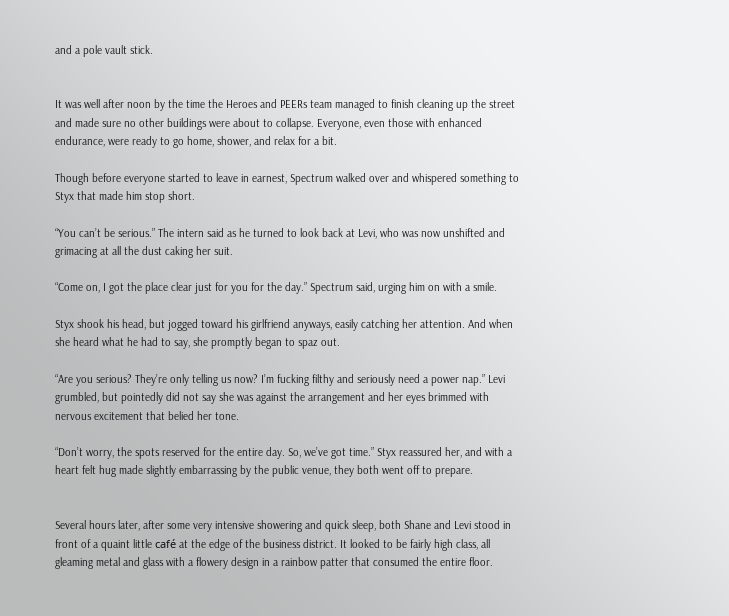and a pole vault stick.


It was well after noon by the time the Heroes and PEERs team managed to finish cleaning up the street and made sure no other buildings were about to collapse. Everyone, even those with enhanced endurance, were ready to go home, shower, and relax for a bit.

Though before everyone started to leave in earnest, Spectrum walked over and whispered something to Styx that made him stop short.

“You can’t be serious.” The intern said as he turned to look back at Levi, who was now unshifted and grimacing at all the dust caking her suit.

“Come on, I got the place clear just for you for the day.” Spectrum said, urging him on with a smile.

Styx shook his head, but jogged toward his girlfriend anyways, easily catching her attention. And when she heard what he had to say, she promptly began to spaz out.

“Are you serious? They’re only telling us now? I’m fucking filthy and seriously need a power nap.” Levi grumbled, but pointedly did not say she was against the arrangement and her eyes brimmed with nervous excitement that belied her tone.

“Don’t worry, the spots reserved for the entire day. So, we’ve got time.” Styx reassured her, and with a heart felt hug made slightly embarrassing by the public venue, they both went off to prepare.


Several hours later, after some very intensive showering and quick sleep, both Shane and Levi stood in front of a quaint little café at the edge of the business district. It looked to be fairly high class, all gleaming metal and glass with a flowery design in a rainbow patter that consumed the entire floor.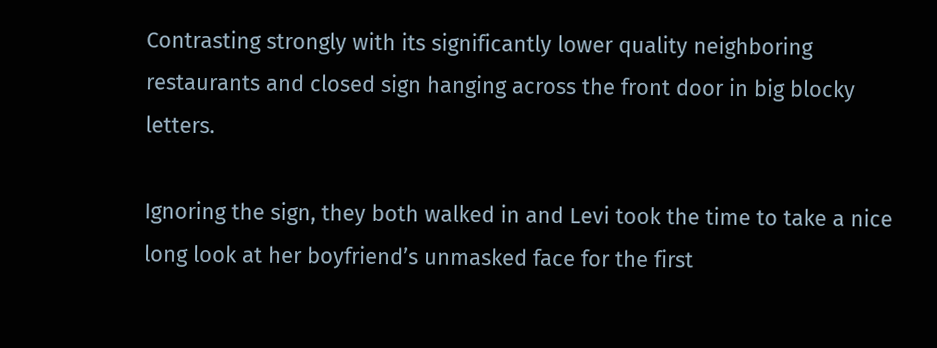Contrasting strongly with its significantly lower quality neighboring restaurants and closed sign hanging across the front door in big blocky letters.

Ignoring the sign, they both walked in and Levi took the time to take a nice long look at her boyfriend’s unmasked face for the first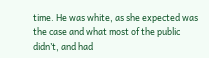time. He was white, as she expected was the case and what most of the public didn’t, and had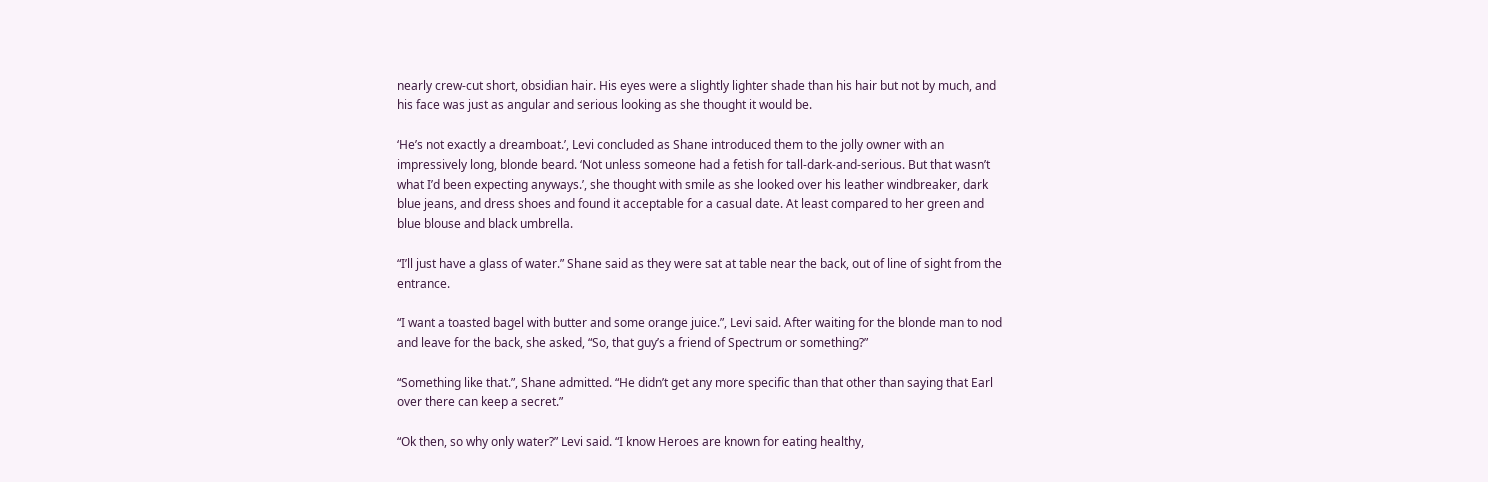nearly crew-cut short, obsidian hair. His eyes were a slightly lighter shade than his hair but not by much, and his face was just as angular and serious looking as she thought it would be.

‘He’s not exactly a dreamboat.’, Levi concluded as Shane introduced them to the jolly owner with an impressively long, blonde beard. ‘Not unless someone had a fetish for tall-dark-and-serious. But that wasn’t what I’d been expecting anyways.’, she thought with smile as she looked over his leather windbreaker, dark blue jeans, and dress shoes and found it acceptable for a casual date. At least compared to her green and blue blouse and black umbrella.

“I’ll just have a glass of water.” Shane said as they were sat at table near the back, out of line of sight from the entrance.

“I want a toasted bagel with butter and some orange juice.”, Levi said. After waiting for the blonde man to nod and leave for the back, she asked, “So, that guy’s a friend of Spectrum or something?”

“Something like that.”, Shane admitted. “He didn’t get any more specific than that other than saying that Earl over there can keep a secret.”

“Ok then, so why only water?” Levi said. “I know Heroes are known for eating healthy,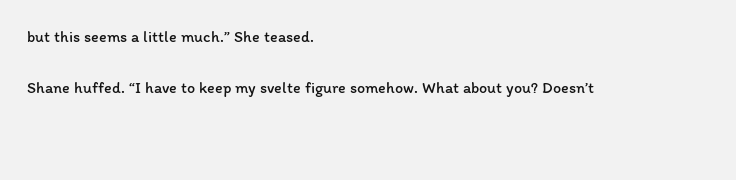but this seems a little much.” She teased.

Shane huffed. “I have to keep my svelte figure somehow. What about you? Doesn’t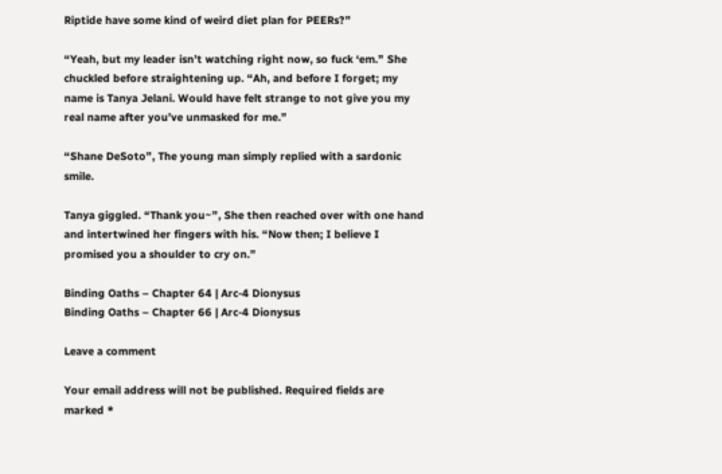Riptide have some kind of weird diet plan for PEERs?”

“Yeah, but my leader isn’t watching right now, so fuck ‘em.” She chuckled before straightening up. “Ah, and before I forget; my name is Tanya Jelani. Would have felt strange to not give you my real name after you’ve unmasked for me.”

“Shane DeSoto”, The young man simply replied with a sardonic smile.

Tanya giggled. “Thank you~”, She then reached over with one hand and intertwined her fingers with his. “Now then; I believe I promised you a shoulder to cry on.”

Binding Oaths – Chapter 64 | Arc-4 Dionysus
Binding Oaths – Chapter 66 | Arc-4 Dionysus

Leave a comment

Your email address will not be published. Required fields are marked *